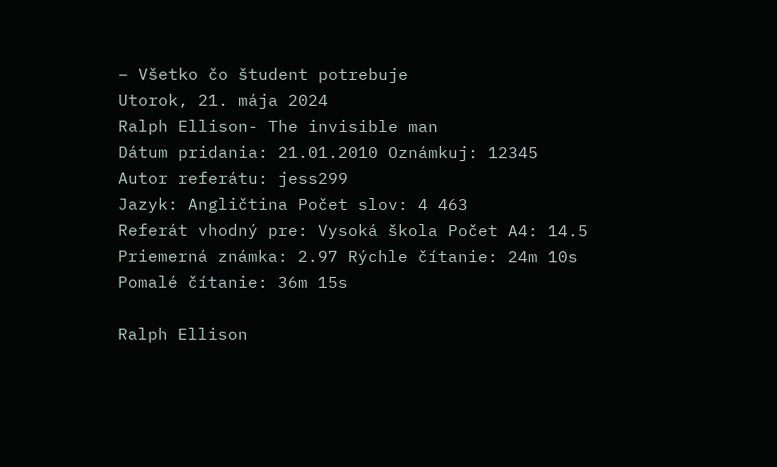– Všetko čo študent potrebuje
Utorok, 21. mája 2024
Ralph Ellison- The invisible man
Dátum pridania: 21.01.2010 Oznámkuj: 12345
Autor referátu: jess299
Jazyk: Angličtina Počet slov: 4 463
Referát vhodný pre: Vysoká škola Počet A4: 14.5
Priemerná známka: 2.97 Rýchle čítanie: 24m 10s
Pomalé čítanie: 36m 15s

Ralph Ellison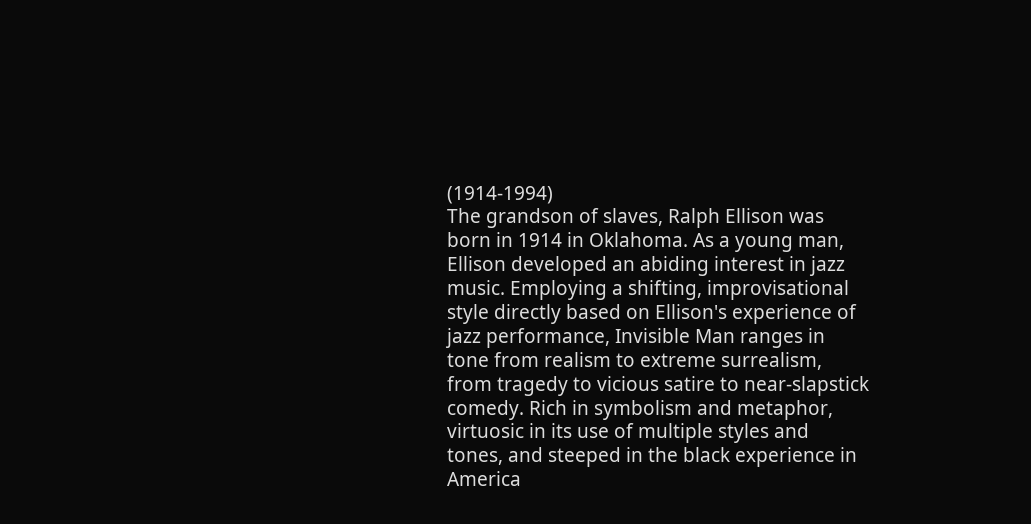(1914-1994)
The grandson of slaves, Ralph Ellison was born in 1914 in Oklahoma. As a young man, Ellison developed an abiding interest in jazz music. Employing a shifting, improvisational style directly based on Ellison's experience of jazz performance, Invisible Man ranges in tone from realism to extreme surrealism, from tragedy to vicious satire to near-slapstick comedy. Rich in symbolism and metaphor, virtuosic in its use of multiple styles and tones, and steeped in the black experience in America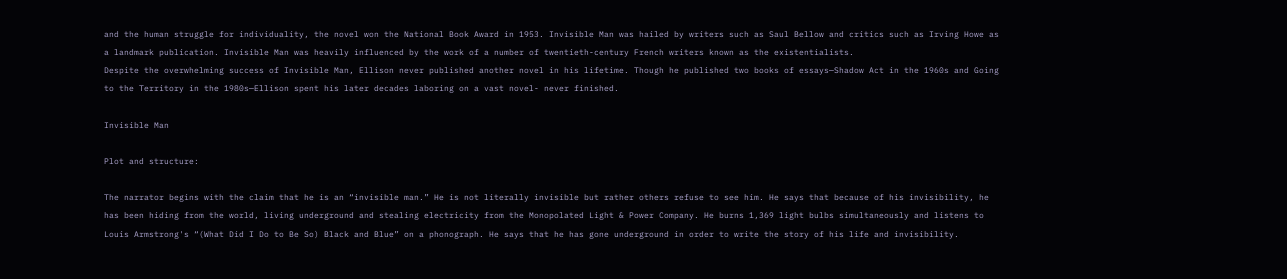and the human struggle for individuality, the novel won the National Book Award in 1953. Invisible Man was hailed by writers such as Saul Bellow and critics such as Irving Howe as a landmark publication. Invisible Man was heavily influenced by the work of a number of twentieth-century French writers known as the existentialists.
Despite the overwhelming success of Invisible Man, Ellison never published another novel in his lifetime. Though he published two books of essays—Shadow Act in the 1960s and Going to the Territory in the 1980s—Ellison spent his later decades laboring on a vast novel- never finished.

Invisible Man

Plot and structure:

The narrator begins with the claim that he is an “invisible man.” He is not literally invisible but rather others refuse to see him. He says that because of his invisibility, he has been hiding from the world, living underground and stealing electricity from the Monopolated Light & Power Company. He burns 1,369 light bulbs simultaneously and listens to Louis Armstrong's “(What Did I Do to Be So) Black and Blue” on a phonograph. He says that he has gone underground in order to write the story of his life and invisibility.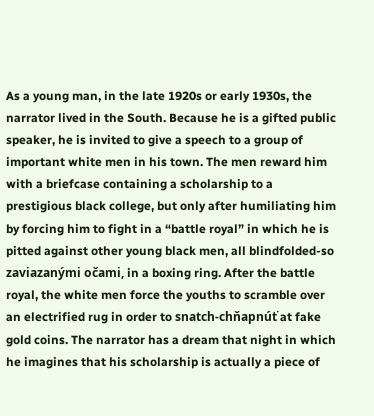As a young man, in the late 1920s or early 1930s, the narrator lived in the South. Because he is a gifted public speaker, he is invited to give a speech to a group of important white men in his town. The men reward him with a briefcase containing a scholarship to a prestigious black college, but only after humiliating him by forcing him to fight in a “battle royal” in which he is pitted against other young black men, all blindfolded-so zaviazanými očami, in a boxing ring. After the battle royal, the white men force the youths to scramble over an electrified rug in order to snatch-chňapnúť at fake gold coins. The narrator has a dream that night in which he imagines that his scholarship is actually a piece of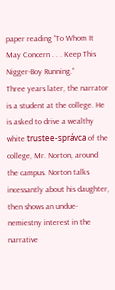paper reading “To Whom It May Concern . . . Keep This Nigger-Boy Running.”
Three years later, the narrator is a student at the college. He is asked to drive a wealthy white trustee-správca of the college, Mr. Norton, around the campus. Norton talks incessantly about his daughter, then shows an undue-nemiestny interest in the narrative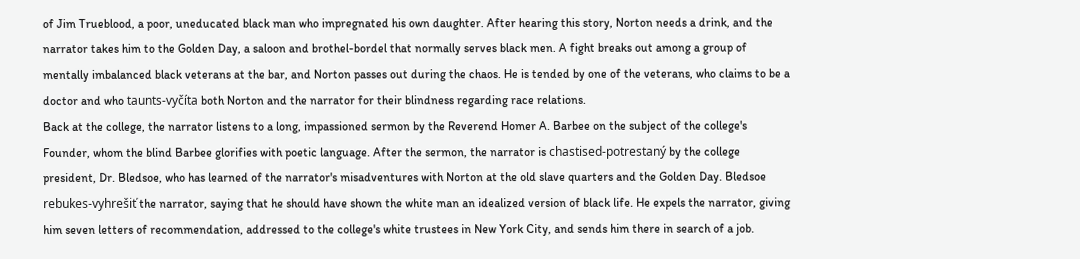of Jim Trueblood, a poor, uneducated black man who impregnated his own daughter. After hearing this story, Norton needs a drink, and the narrator takes him to the Golden Day, a saloon and brothel-bordel that normally serves black men. A fight breaks out among a group of mentally imbalanced black veterans at the bar, and Norton passes out during the chaos. He is tended by one of the veterans, who claims to be a doctor and who taunts-vyčíta both Norton and the narrator for their blindness regarding race relations.
Back at the college, the narrator listens to a long, impassioned sermon by the Reverend Homer A. Barbee on the subject of the college's Founder, whom the blind Barbee glorifies with poetic language. After the sermon, the narrator is chastised-potrestaný by the college president, Dr. Bledsoe, who has learned of the narrator's misadventures with Norton at the old slave quarters and the Golden Day. Bledsoe rebukes-vyhrešiť the narrator, saying that he should have shown the white man an idealized version of black life. He expels the narrator, giving him seven letters of recommendation, addressed to the college's white trustees in New York City, and sends him there in search of a job.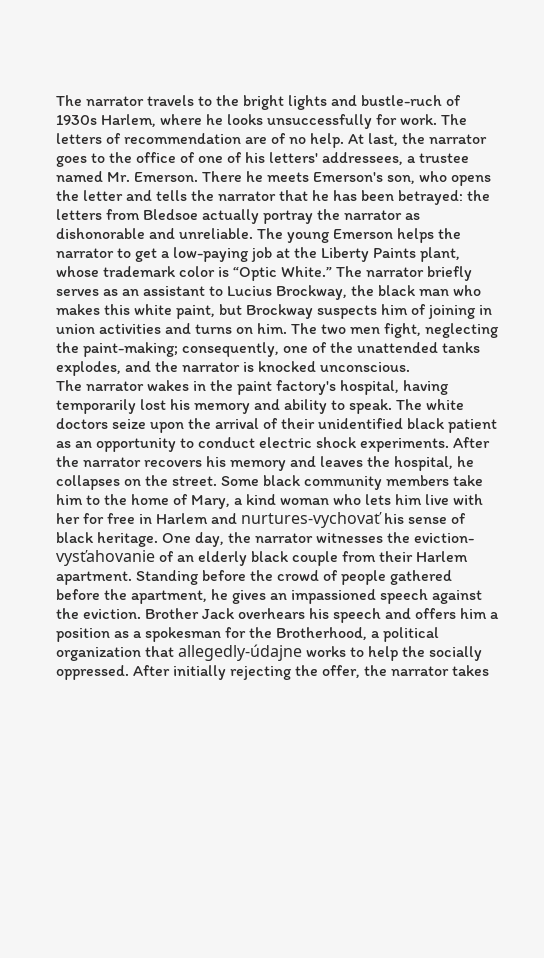The narrator travels to the bright lights and bustle-ruch of 1930s Harlem, where he looks unsuccessfully for work. The letters of recommendation are of no help. At last, the narrator goes to the office of one of his letters' addressees, a trustee named Mr. Emerson. There he meets Emerson's son, who opens the letter and tells the narrator that he has been betrayed: the letters from Bledsoe actually portray the narrator as dishonorable and unreliable. The young Emerson helps the narrator to get a low-paying job at the Liberty Paints plant, whose trademark color is “Optic White.” The narrator briefly serves as an assistant to Lucius Brockway, the black man who makes this white paint, but Brockway suspects him of joining in union activities and turns on him. The two men fight, neglecting the paint-making; consequently, one of the unattended tanks explodes, and the narrator is knocked unconscious.
The narrator wakes in the paint factory's hospital, having temporarily lost his memory and ability to speak. The white doctors seize upon the arrival of their unidentified black patient as an opportunity to conduct electric shock experiments. After the narrator recovers his memory and leaves the hospital, he collapses on the street. Some black community members take him to the home of Mary, a kind woman who lets him live with her for free in Harlem and nurtures-vychovať his sense of black heritage. One day, the narrator witnesses the eviction-vysťahovanie of an elderly black couple from their Harlem apartment. Standing before the crowd of people gathered before the apartment, he gives an impassioned speech against the eviction. Brother Jack overhears his speech and offers him a position as a spokesman for the Brotherhood, a political organization that allegedly-údajne works to help the socially oppressed. After initially rejecting the offer, the narrator takes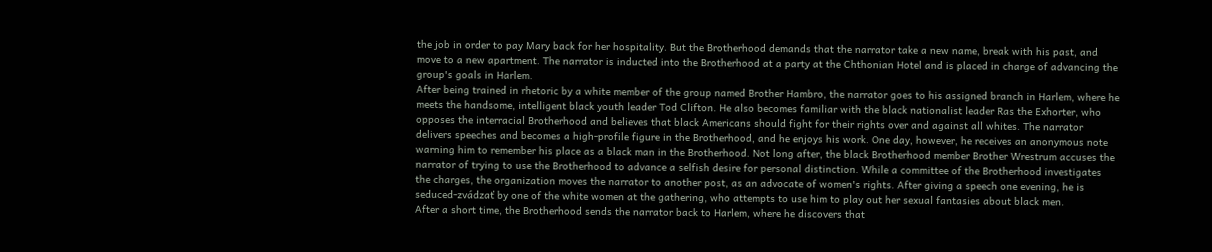the job in order to pay Mary back for her hospitality. But the Brotherhood demands that the narrator take a new name, break with his past, and move to a new apartment. The narrator is inducted into the Brotherhood at a party at the Chthonian Hotel and is placed in charge of advancing the group's goals in Harlem.
After being trained in rhetoric by a white member of the group named Brother Hambro, the narrator goes to his assigned branch in Harlem, where he meets the handsome, intelligent black youth leader Tod Clifton. He also becomes familiar with the black nationalist leader Ras the Exhorter, who opposes the interracial Brotherhood and believes that black Americans should fight for their rights over and against all whites. The narrator delivers speeches and becomes a high-profile figure in the Brotherhood, and he enjoys his work. One day, however, he receives an anonymous note warning him to remember his place as a black man in the Brotherhood. Not long after, the black Brotherhood member Brother Wrestrum accuses the narrator of trying to use the Brotherhood to advance a selfish desire for personal distinction. While a committee of the Brotherhood investigates the charges, the organization moves the narrator to another post, as an advocate of women's rights. After giving a speech one evening, he is seduced-zvádzať by one of the white women at the gathering, who attempts to use him to play out her sexual fantasies about black men.
After a short time, the Brotherhood sends the narrator back to Harlem, where he discovers that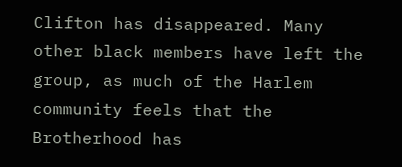Clifton has disappeared. Many other black members have left the group, as much of the Harlem community feels that the Brotherhood has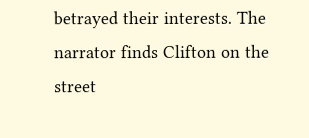betrayed their interests. The narrator finds Clifton on the street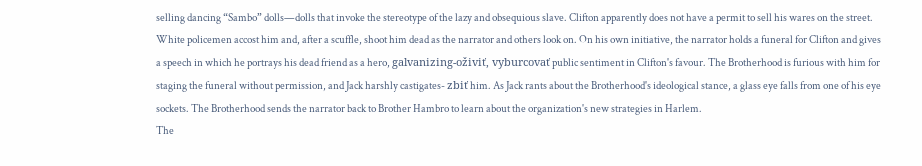selling dancing “Sambo” dolls—dolls that invoke the stereotype of the lazy and obsequious slave. Clifton apparently does not have a permit to sell his wares on the street. White policemen accost him and, after a scuffle, shoot him dead as the narrator and others look on. On his own initiative, the narrator holds a funeral for Clifton and gives a speech in which he portrays his dead friend as a hero, galvanizing-oživiť, vyburcovať public sentiment in Clifton's favour. The Brotherhood is furious with him for staging the funeral without permission, and Jack harshly castigates- zbiť him. As Jack rants about the Brotherhood's ideological stance, a glass eye falls from one of his eye sockets. The Brotherhood sends the narrator back to Brother Hambro to learn about the organization's new strategies in Harlem.
The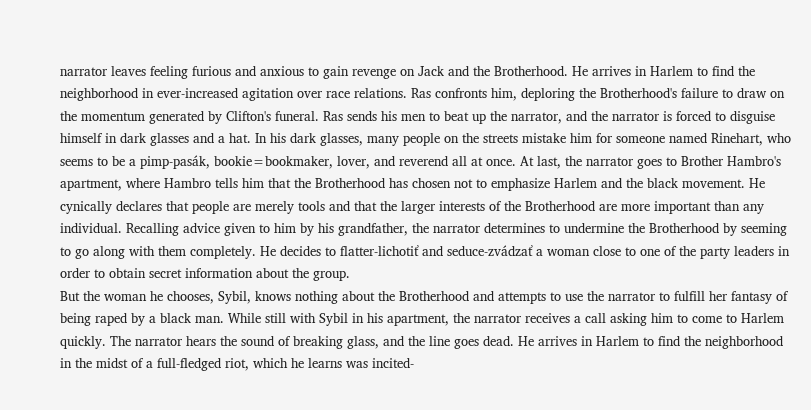narrator leaves feeling furious and anxious to gain revenge on Jack and the Brotherhood. He arrives in Harlem to find the neighborhood in ever-increased agitation over race relations. Ras confronts him, deploring the Brotherhood's failure to draw on the momentum generated by Clifton's funeral. Ras sends his men to beat up the narrator, and the narrator is forced to disguise himself in dark glasses and a hat. In his dark glasses, many people on the streets mistake him for someone named Rinehart, who seems to be a pimp-pasák, bookie=bookmaker, lover, and reverend all at once. At last, the narrator goes to Brother Hambro's apartment, where Hambro tells him that the Brotherhood has chosen not to emphasize Harlem and the black movement. He cynically declares that people are merely tools and that the larger interests of the Brotherhood are more important than any individual. Recalling advice given to him by his grandfather, the narrator determines to undermine the Brotherhood by seeming to go along with them completely. He decides to flatter-lichotiť and seduce-zvádzať a woman close to one of the party leaders in order to obtain secret information about the group.
But the woman he chooses, Sybil, knows nothing about the Brotherhood and attempts to use the narrator to fulfill her fantasy of being raped by a black man. While still with Sybil in his apartment, the narrator receives a call asking him to come to Harlem quickly. The narrator hears the sound of breaking glass, and the line goes dead. He arrives in Harlem to find the neighborhood in the midst of a full-fledged riot, which he learns was incited-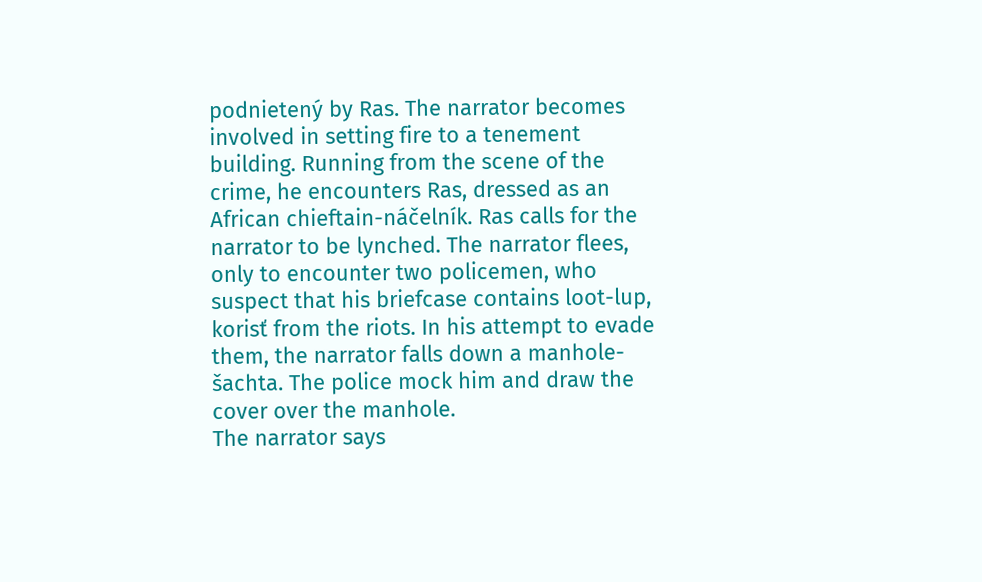podnietený by Ras. The narrator becomes involved in setting fire to a tenement building. Running from the scene of the crime, he encounters Ras, dressed as an African chieftain-náčelník. Ras calls for the narrator to be lynched. The narrator flees, only to encounter two policemen, who suspect that his briefcase contains loot-lup, korisť from the riots. In his attempt to evade them, the narrator falls down a manhole-šachta. The police mock him and draw the cover over the manhole.
The narrator says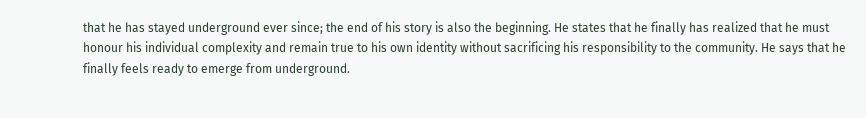that he has stayed underground ever since; the end of his story is also the beginning. He states that he finally has realized that he must honour his individual complexity and remain true to his own identity without sacrificing his responsibility to the community. He says that he finally feels ready to emerge from underground.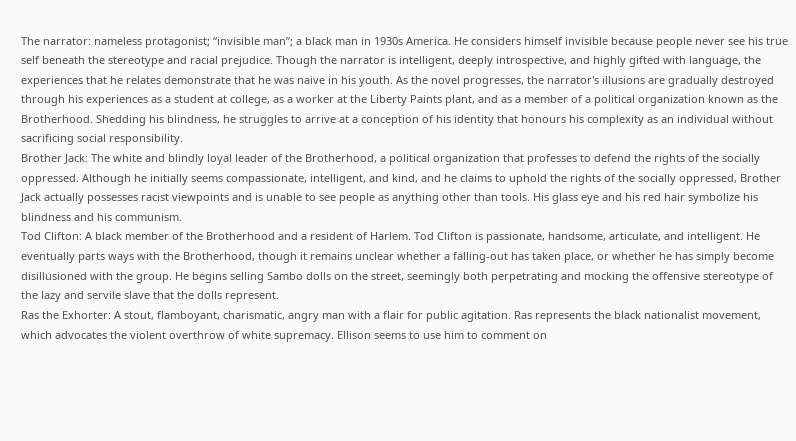The narrator: nameless protagonist; “invisible man”; a black man in 1930s America. He considers himself invisible because people never see his true self beneath the stereotype and racial prejudice. Though the narrator is intelligent, deeply introspective, and highly gifted with language, the experiences that he relates demonstrate that he was naive in his youth. As the novel progresses, the narrator's illusions are gradually destroyed through his experiences as a student at college, as a worker at the Liberty Paints plant, and as a member of a political organization known as the Brotherhood. Shedding his blindness, he struggles to arrive at a conception of his identity that honours his complexity as an individual without sacrificing social responsibility.
Brother Jack: The white and blindly loyal leader of the Brotherhood, a political organization that professes to defend the rights of the socially oppressed. Although he initially seems compassionate, intelligent, and kind, and he claims to uphold the rights of the socially oppressed, Brother Jack actually possesses racist viewpoints and is unable to see people as anything other than tools. His glass eye and his red hair symbolize his blindness and his communism.
Tod Clifton: A black member of the Brotherhood and a resident of Harlem. Tod Clifton is passionate, handsome, articulate, and intelligent. He eventually parts ways with the Brotherhood, though it remains unclear whether a falling-out has taken place, or whether he has simply become disillusioned with the group. He begins selling Sambo dolls on the street, seemingly both perpetrating and mocking the offensive stereotype of the lazy and servile slave that the dolls represent.
Ras the Exhorter: A stout, flamboyant, charismatic, angry man with a flair for public agitation. Ras represents the black nationalist movement, which advocates the violent overthrow of white supremacy. Ellison seems to use him to comment on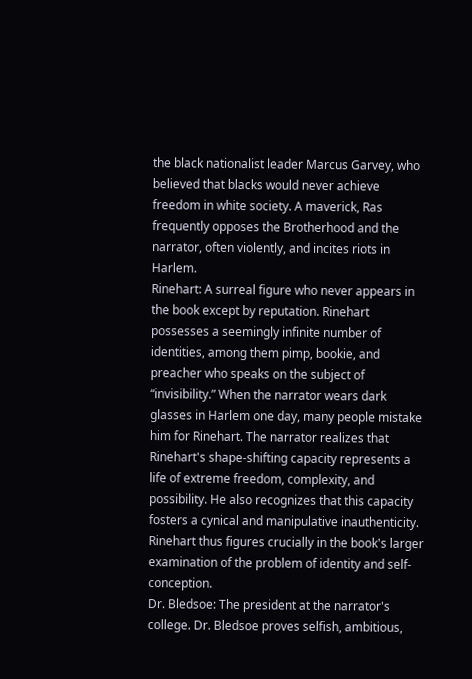the black nationalist leader Marcus Garvey, who believed that blacks would never achieve freedom in white society. A maverick, Ras frequently opposes the Brotherhood and the narrator, often violently, and incites riots in Harlem.
Rinehart: A surreal figure who never appears in the book except by reputation. Rinehart possesses a seemingly infinite number of identities, among them pimp, bookie, and preacher who speaks on the subject of “invisibility.” When the narrator wears dark glasses in Harlem one day, many people mistake him for Rinehart. The narrator realizes that Rinehart's shape-shifting capacity represents a life of extreme freedom, complexity, and possibility. He also recognizes that this capacity fosters a cynical and manipulative inauthenticity. Rinehart thus figures crucially in the book's larger examination of the problem of identity and self-conception.
Dr. Bledsoe: The president at the narrator's college. Dr. Bledsoe proves selfish, ambitious,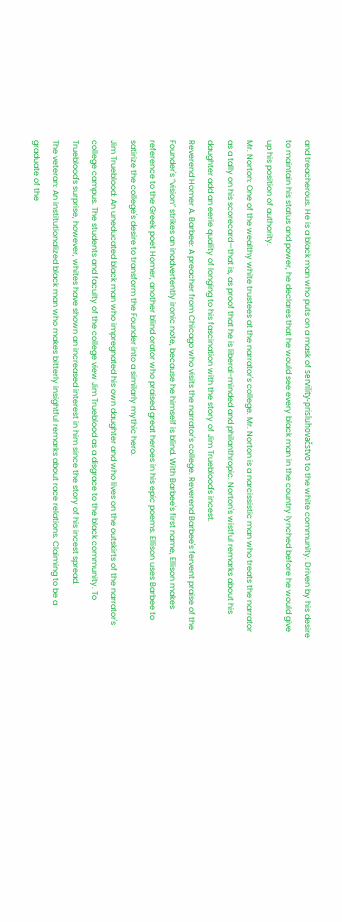and treacherous. He is a black man who puts on a mask of servility-prisluhovačstvo to the white community. Driven by his desire to maintain his status and power, he declares that he would see every black man in the country lynched before he would give up his position of authority.
Mr. Norton: One of the wealthy white trustees at the narrator's college. Mr. Norton is a narcissistic man who treats the narrator as a tally on his scorecard—that is, as proof that he is liberal-minded and philanthropic. Norton's wistful remarks about his daughter add an eerie quality of longing to his fascination with the story of Jim Trueblood's incest.
Reverend Homer A. Barbee: A preacher from Chicago who visits the narrator's college. Reverend Barbee's fervent praise of the Founder's “vision” strikes an inadvertently ironic note, because he himself is blind. With Barbee's first name, Ellison makes reference to the Greek poet Homer, another blind orator who praised great heroes in his epic poems. Ellison uses Barbee to satirize the college's desire to transform the Founder into a similarly mythic hero.
Jim Trueblood: An uneducated black man who impregnated his own daughter and who lives on the outskirts of the narrator's college campus. The students and faculty of the college view Jim Trueblood as a disgrace to the black community. To Trueblood's surprise, however, whites have shown an increased interest in him since the story of his incest spread.
The veteran: An institutionalized black man who makes bitterly insightful remarks about race relations. Claiming to be a graduate of the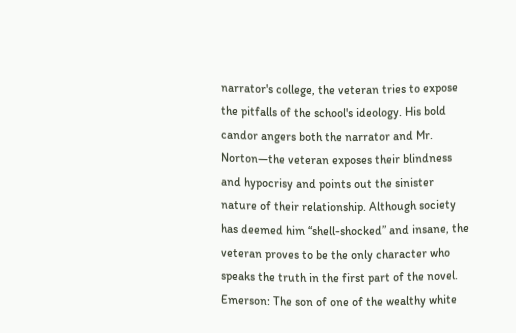narrator's college, the veteran tries to expose the pitfalls of the school's ideology. His bold candor angers both the narrator and Mr. Norton—the veteran exposes their blindness and hypocrisy and points out the sinister nature of their relationship. Although society has deemed him “shell-shocked” and insane, the veteran proves to be the only character who speaks the truth in the first part of the novel.
Emerson: The son of one of the wealthy white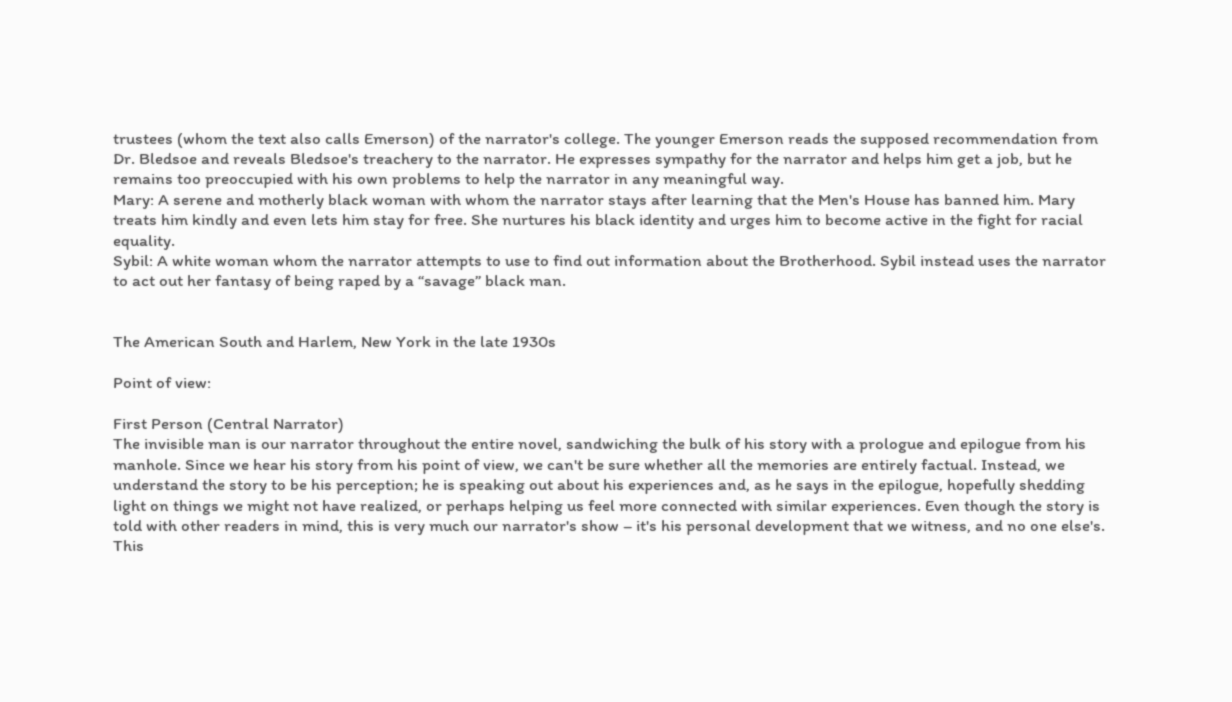trustees (whom the text also calls Emerson) of the narrator's college. The younger Emerson reads the supposed recommendation from Dr. Bledsoe and reveals Bledsoe's treachery to the narrator. He expresses sympathy for the narrator and helps him get a job, but he remains too preoccupied with his own problems to help the narrator in any meaningful way.
Mary: A serene and motherly black woman with whom the narrator stays after learning that the Men's House has banned him. Mary treats him kindly and even lets him stay for free. She nurtures his black identity and urges him to become active in the fight for racial equality.
Sybil: A white woman whom the narrator attempts to use to find out information about the Brotherhood. Sybil instead uses the narrator to act out her fantasy of being raped by a “savage” black man.


The American South and Harlem, New York in the late 1930s

Point of view:

First Person (Central Narrator)
The invisible man is our narrator throughout the entire novel, sandwiching the bulk of his story with a prologue and epilogue from his manhole. Since we hear his story from his point of view, we can't be sure whether all the memories are entirely factual. Instead, we understand the story to be his perception; he is speaking out about his experiences and, as he says in the epilogue, hopefully shedding light on things we might not have realized, or perhaps helping us feel more connected with similar experiences. Even though the story is told with other readers in mind, this is very much our narrator's show – it's his personal development that we witness, and no one else's. This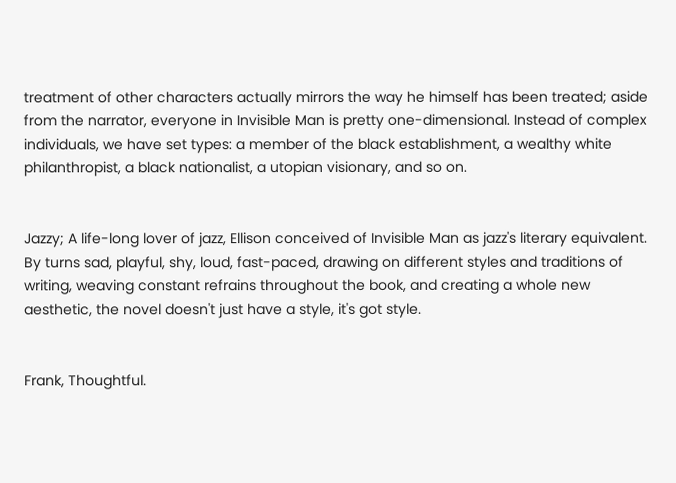treatment of other characters actually mirrors the way he himself has been treated; aside from the narrator, everyone in Invisible Man is pretty one-dimensional. Instead of complex individuals, we have set types: a member of the black establishment, a wealthy white philanthropist, a black nationalist, a utopian visionary, and so on.


Jazzy; A life-long lover of jazz, Ellison conceived of Invisible Man as jazz's literary equivalent. By turns sad, playful, shy, loud, fast-paced, drawing on different styles and traditions of writing, weaving constant refrains throughout the book, and creating a whole new aesthetic, the novel doesn't just have a style, it's got style.


Frank, Thoughtful.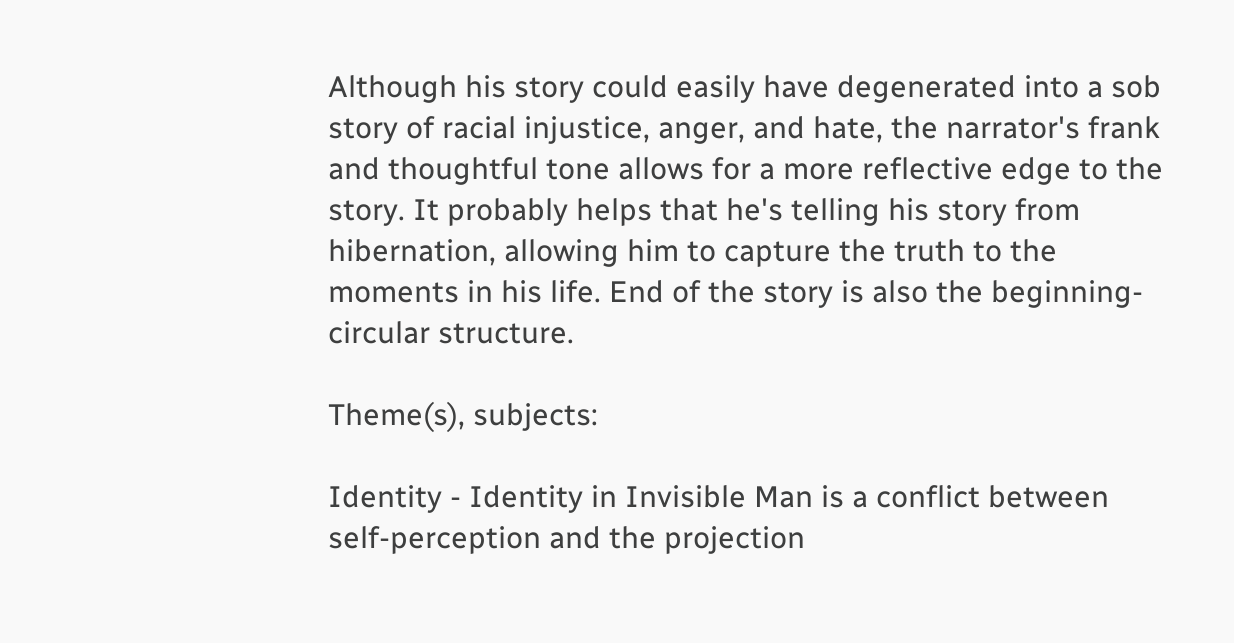Although his story could easily have degenerated into a sob story of racial injustice, anger, and hate, the narrator's frank and thoughtful tone allows for a more reflective edge to the story. It probably helps that he's telling his story from hibernation, allowing him to capture the truth to the moments in his life. End of the story is also the beginning- circular structure.

Theme(s), subjects:

Identity - Identity in Invisible Man is a conflict between self-perception and the projection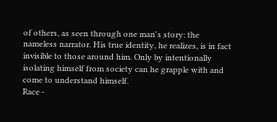of others, as seen through one man's story: the nameless narrator. His true identity, he realizes, is in fact invisible to those around him. Only by intentionally isolating himself from society can he grapple with and come to understand himself.
Race -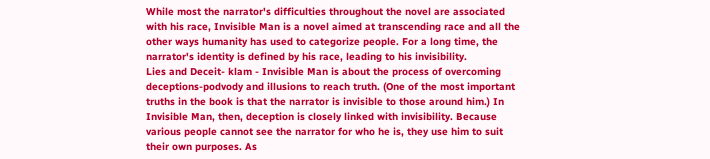While most the narrator's difficulties throughout the novel are associated with his race, Invisible Man is a novel aimed at transcending race and all the other ways humanity has used to categorize people. For a long time, the narrator's identity is defined by his race, leading to his invisibility.
Lies and Deceit- klam - Invisible Man is about the process of overcoming deceptions-podvody and illusions to reach truth. (One of the most important truths in the book is that the narrator is invisible to those around him.) In Invisible Man, then, deception is closely linked with invisibility. Because various people cannot see the narrator for who he is, they use him to suit their own purposes. As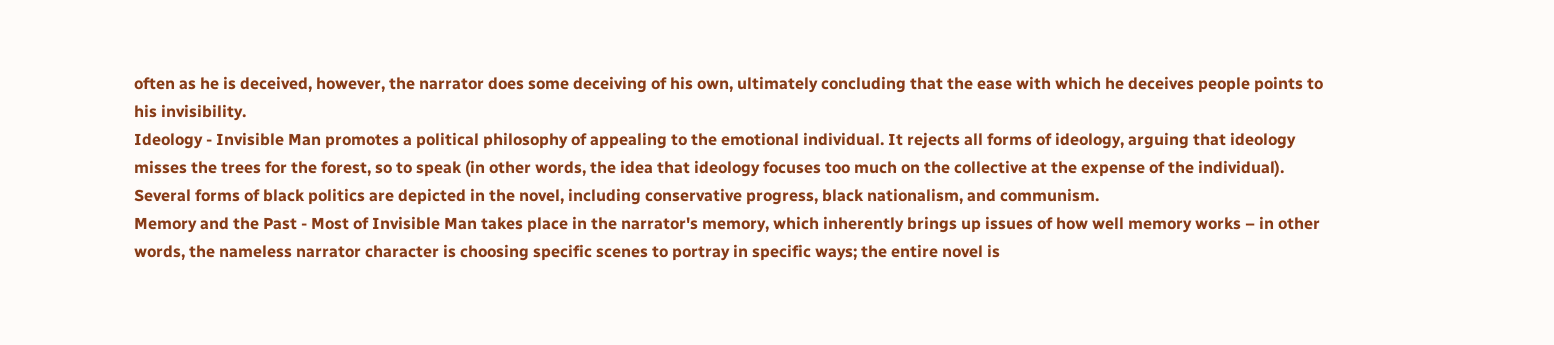often as he is deceived, however, the narrator does some deceiving of his own, ultimately concluding that the ease with which he deceives people points to his invisibility.
Ideology - Invisible Man promotes a political philosophy of appealing to the emotional individual. It rejects all forms of ideology, arguing that ideology misses the trees for the forest, so to speak (in other words, the idea that ideology focuses too much on the collective at the expense of the individual). Several forms of black politics are depicted in the novel, including conservative progress, black nationalism, and communism.
Memory and the Past - Most of Invisible Man takes place in the narrator's memory, which inherently brings up issues of how well memory works – in other words, the nameless narrator character is choosing specific scenes to portray in specific ways; the entire novel is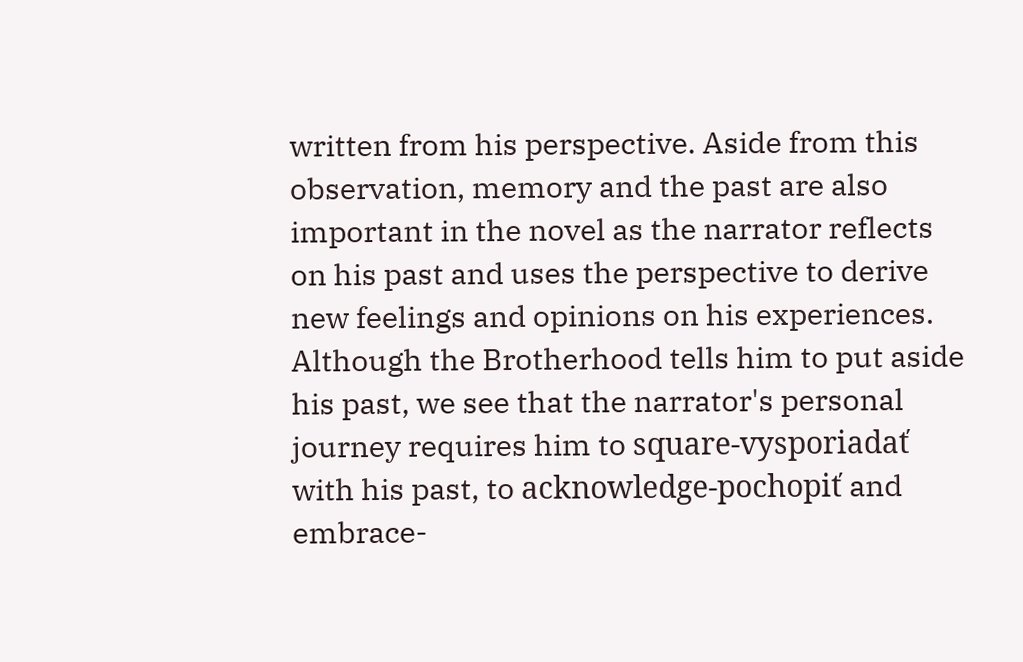written from his perspective. Aside from this observation, memory and the past are also important in the novel as the narrator reflects on his past and uses the perspective to derive new feelings and opinions on his experiences. Although the Brotherhood tells him to put aside his past, we see that the narrator's personal journey requires him to square-vysporiadať with his past, to acknowledge-pochopiť and embrace-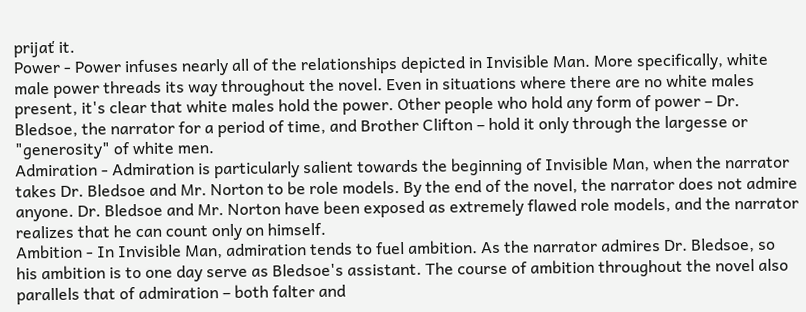prijať it.
Power - Power infuses nearly all of the relationships depicted in Invisible Man. More specifically, white male power threads its way throughout the novel. Even in situations where there are no white males present, it's clear that white males hold the power. Other people who hold any form of power – Dr. Bledsoe, the narrator for a period of time, and Brother Clifton – hold it only through the largesse or "generosity" of white men.
Admiration - Admiration is particularly salient towards the beginning of Invisible Man, when the narrator takes Dr. Bledsoe and Mr. Norton to be role models. By the end of the novel, the narrator does not admire anyone. Dr. Bledsoe and Mr. Norton have been exposed as extremely flawed role models, and the narrator realizes that he can count only on himself.
Ambition - In Invisible Man, admiration tends to fuel ambition. As the narrator admires Dr. Bledsoe, so his ambition is to one day serve as Bledsoe's assistant. The course of ambition throughout the novel also parallels that of admiration – both falter and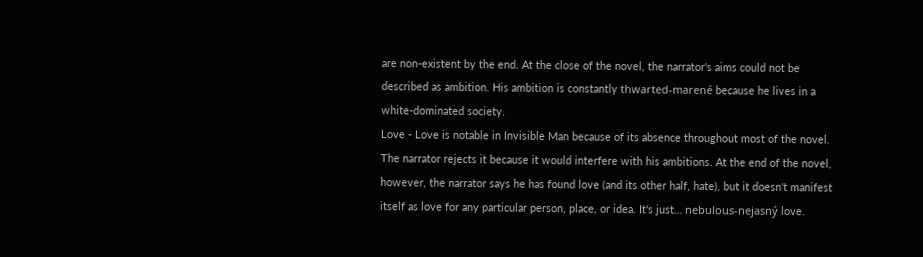are non-existent by the end. At the close of the novel, the narrator's aims could not be described as ambition. His ambition is constantly thwarted-marené because he lives in a white-dominated society.
Love - Love is notable in Invisible Man because of its absence throughout most of the novel. The narrator rejects it because it would interfere with his ambitions. At the end of the novel, however, the narrator says he has found love (and its other half, hate), but it doesn't manifest itself as love for any particular person, place, or idea. It's just… nebulous-nejasný love.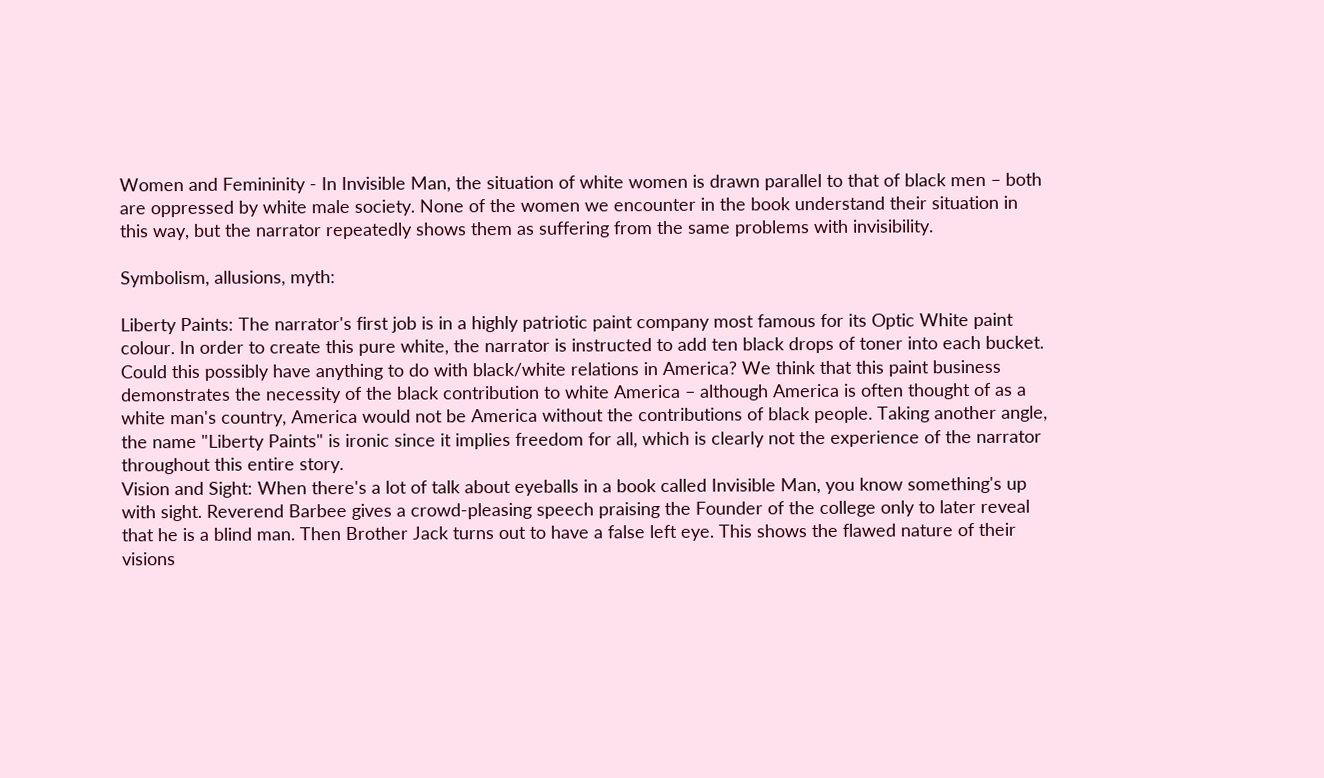Women and Femininity - In Invisible Man, the situation of white women is drawn parallel to that of black men – both are oppressed by white male society. None of the women we encounter in the book understand their situation in this way, but the narrator repeatedly shows them as suffering from the same problems with invisibility.

Symbolism, allusions, myth:

Liberty Paints: The narrator's first job is in a highly patriotic paint company most famous for its Optic White paint colour. In order to create this pure white, the narrator is instructed to add ten black drops of toner into each bucket. Could this possibly have anything to do with black/white relations in America? We think that this paint business demonstrates the necessity of the black contribution to white America – although America is often thought of as a white man's country, America would not be America without the contributions of black people. Taking another angle, the name "Liberty Paints" is ironic since it implies freedom for all, which is clearly not the experience of the narrator throughout this entire story.
Vision and Sight: When there's a lot of talk about eyeballs in a book called Invisible Man, you know something's up with sight. Reverend Barbee gives a crowd-pleasing speech praising the Founder of the college only to later reveal that he is a blind man. Then Brother Jack turns out to have a false left eye. This shows the flawed nature of their visions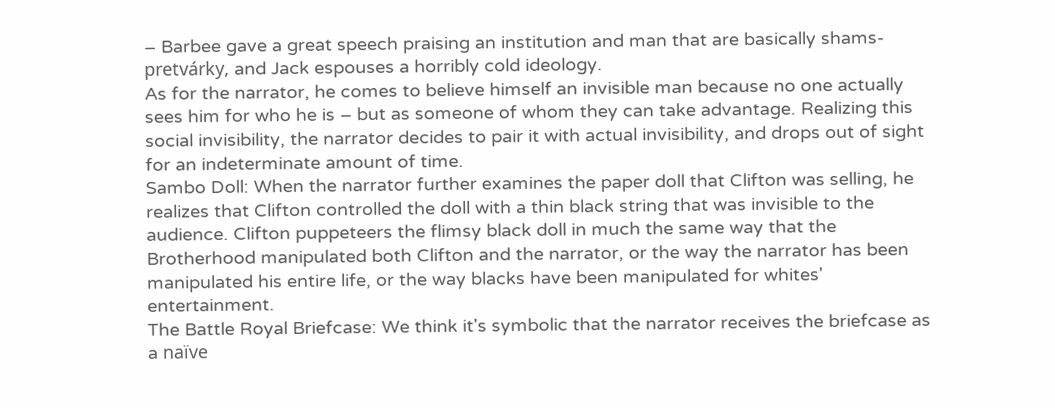– Barbee gave a great speech praising an institution and man that are basically shams-pretvárky, and Jack espouses a horribly cold ideology.
As for the narrator, he comes to believe himself an invisible man because no one actually sees him for who he is – but as someone of whom they can take advantage. Realizing this social invisibility, the narrator decides to pair it with actual invisibility, and drops out of sight for an indeterminate amount of time.
Sambo Doll: When the narrator further examines the paper doll that Clifton was selling, he realizes that Clifton controlled the doll with a thin black string that was invisible to the audience. Clifton puppeteers the flimsy black doll in much the same way that the Brotherhood manipulated both Clifton and the narrator, or the way the narrator has been manipulated his entire life, or the way blacks have been manipulated for whites' entertainment.
The Battle Royal Briefcase: We think it's symbolic that the narrator receives the briefcase as a naïve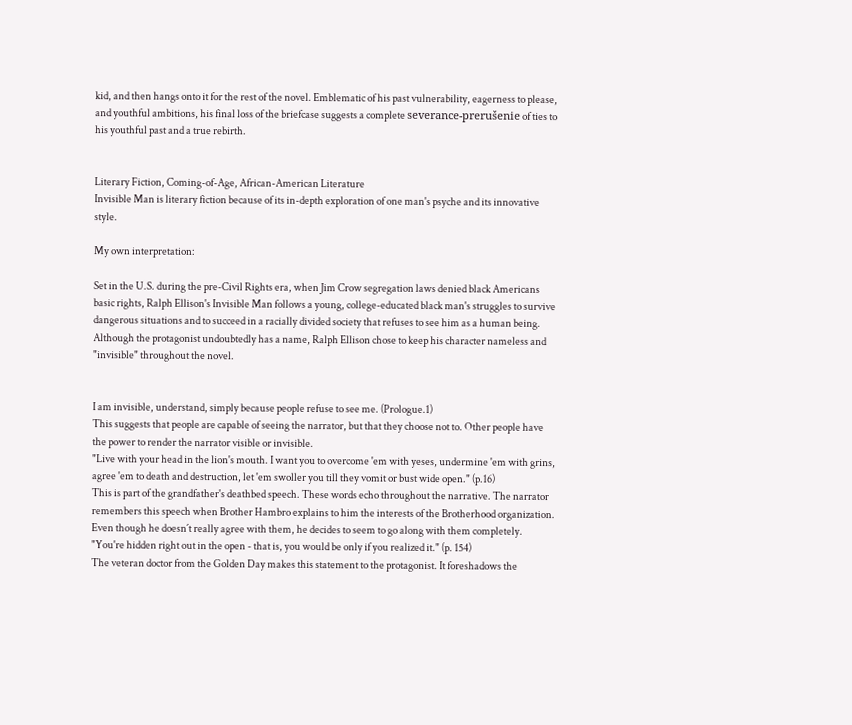kid, and then hangs onto it for the rest of the novel. Emblematic of his past vulnerability, eagerness to please, and youthful ambitions, his final loss of the briefcase suggests a complete severance-prerušenie of ties to his youthful past and a true rebirth.


Literary Fiction, Coming-of-Age, African-American Literature
Invisible Man is literary fiction because of its in-depth exploration of one man's psyche and its innovative style.

My own interpretation:

Set in the U.S. during the pre-Civil Rights era, when Jim Crow segregation laws denied black Americans basic rights, Ralph Ellison's Invisible Man follows a young, college-educated black man's struggles to survive dangerous situations and to succeed in a racially divided society that refuses to see him as a human being. Although the protagonist undoubtedly has a name, Ralph Ellison chose to keep his character nameless and "invisible" throughout the novel.


I am invisible, understand, simply because people refuse to see me. (Prologue.1)
This suggests that people are capable of seeing the narrator, but that they choose not to. Other people have the power to render the narrator visible or invisible.
"Live with your head in the lion's mouth. I want you to overcome 'em with yeses, undermine 'em with grins, agree 'em to death and destruction, let 'em swoller you till they vomit or bust wide open." (p.16)
This is part of the grandfather's deathbed speech. These words echo throughout the narrative. The narrator remembers this speech when Brother Hambro explains to him the interests of the Brotherhood organization. Even though he doesn´t really agree with them, he decides to seem to go along with them completely.
"You're hidden right out in the open - that is, you would be only if you realized it." (p. 154)
The veteran doctor from the Golden Day makes this statement to the protagonist. It foreshadows the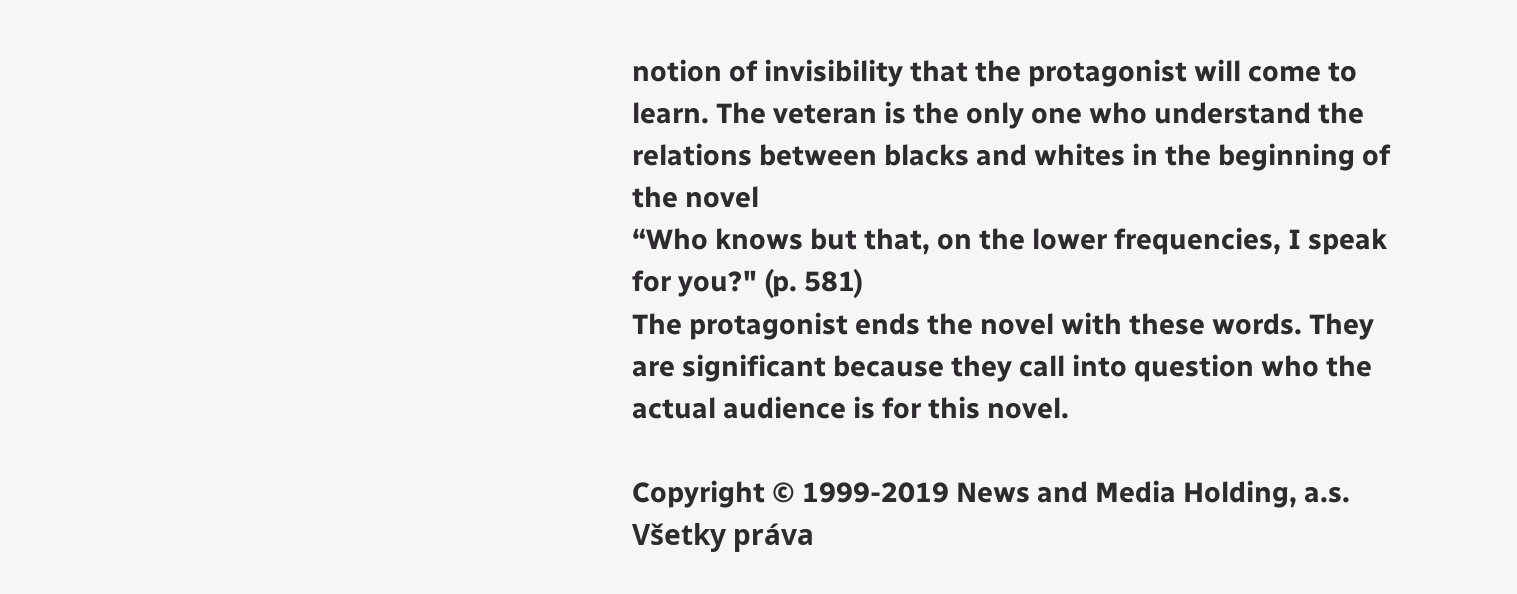notion of invisibility that the protagonist will come to learn. The veteran is the only one who understand the relations between blacks and whites in the beginning of the novel
“Who knows but that, on the lower frequencies, I speak for you?" (p. 581)
The protagonist ends the novel with these words. They are significant because they call into question who the actual audience is for this novel.

Copyright © 1999-2019 News and Media Holding, a.s.
Všetky práva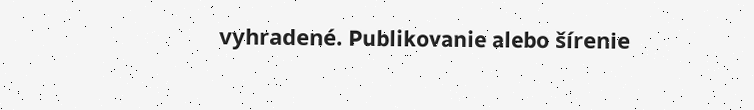vyhradené. Publikovanie alebo šírenie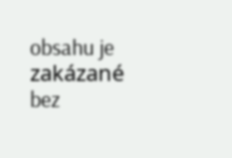obsahu je zakázané bez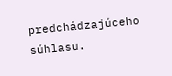predchádzajúceho súhlasu.